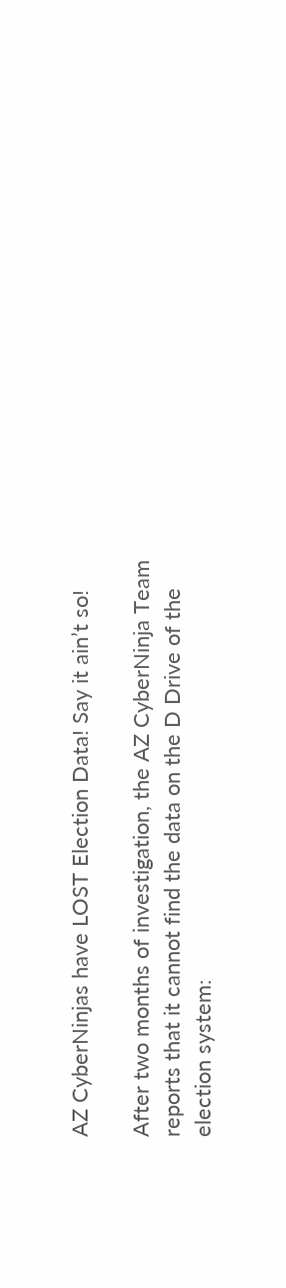AZ CyberNinjas have LOST Election Data! Say it ain’t so!

After two months of investigation, the AZ CyberNinja Team reports that it cannot find the data on the D Drive of the election system: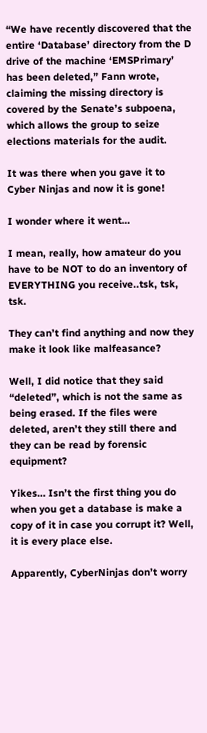“We have recently discovered that the entire ‘Database’ directory from the D drive of the machine ‘EMSPrimary’ has been deleted,” Fann wrote, claiming the missing directory is covered by the Senate’s subpoena, which allows the group to seize elections materials for the audit.

It was there when you gave it to Cyber Ninjas and now it is gone!

I wonder where it went…

I mean, really, how amateur do you have to be NOT to do an inventory of EVERYTHING you receive..tsk, tsk, tsk.

They can’t find anything and now they make it look like malfeasance?

Well, I did notice that they said “deleted”, which is not the same as being erased. If the files were deleted, aren’t they still there and they can be read by forensic equipment?

Yikes… Isn’t the first thing you do when you get a database is make a copy of it in case you corrupt it? Well, it is every place else.

Apparently, CyberNinjas don’t worry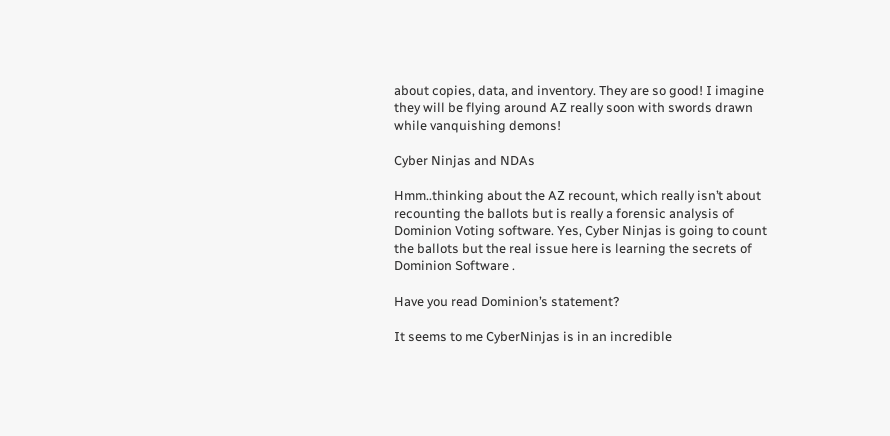about copies, data, and inventory. They are so good! I imagine they will be flying around AZ really soon with swords drawn while vanquishing demons!

Cyber Ninjas and NDAs

Hmm..thinking about the AZ recount, which really isn’t about recounting the ballots but is really a forensic analysis of Dominion Voting software. Yes, Cyber Ninjas is going to count the ballots but the real issue here is learning the secrets of Dominion Software .

Have you read Dominion’s statement?

It seems to me CyberNinjas is in an incredible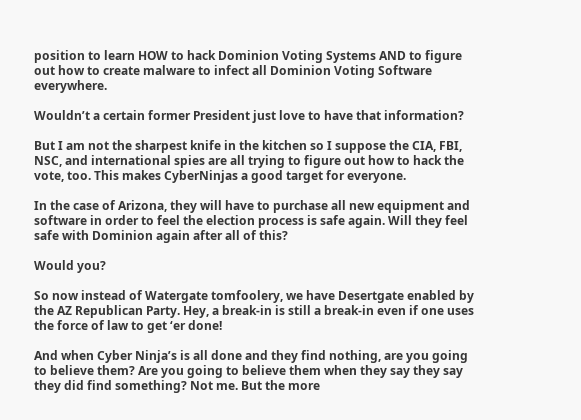position to learn HOW to hack Dominion Voting Systems AND to figure out how to create malware to infect all Dominion Voting Software everywhere.

Wouldn’t a certain former President just love to have that information?

But I am not the sharpest knife in the kitchen so I suppose the CIA, FBI, NSC, and international spies are all trying to figure out how to hack the vote, too. This makes CyberNinjas a good target for everyone.

In the case of Arizona, they will have to purchase all new equipment and software in order to feel the election process is safe again. Will they feel safe with Dominion again after all of this?

Would you?

So now instead of Watergate tomfoolery, we have Desertgate enabled by the AZ Republican Party. Hey, a break-in is still a break-in even if one uses the force of law to get ‘er done!

And when Cyber Ninja’s is all done and they find nothing, are you going to believe them? Are you going to believe them when they say they say they did find something? Not me. But the more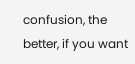confusion, the better, if you want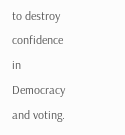to destroy confidence in Democracy and voting.